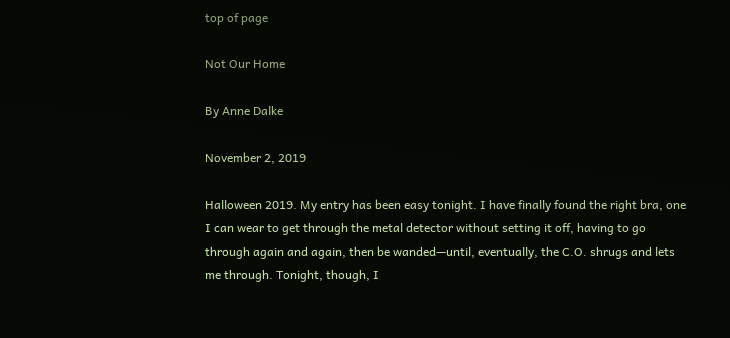top of page

Not Our Home

By Anne Dalke

November 2, 2019

Halloween 2019. My entry has been easy tonight. I have finally found the right bra, one I can wear to get through the metal detector without setting it off, having to go through again and again, then be wanded—until, eventually, the C.O. shrugs and lets me through. Tonight, though, I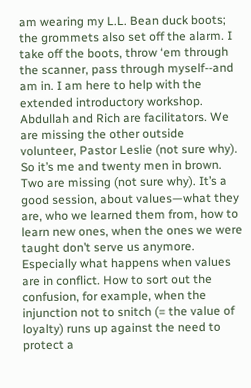am wearing my L.L. Bean duck boots; the grommets also set off the alarm. I take off the boots, throw ‘em through the scanner, pass through myself--and am in. I am here to help with the extended introductory workshop. Abdullah and Rich are facilitators. We are missing the other outside volunteer, Pastor Leslie (not sure why). So it’s me and twenty men in brown. Two are missing (not sure why). It’s a good session, about values—what they are, who we learned them from, how to learn new ones, when the ones we were taught don’t serve us anymore. Especially what happens when values are in conflict. How to sort out the confusion, for example, when the injunction not to snitch (= the value of loyalty) runs up against the need to protect a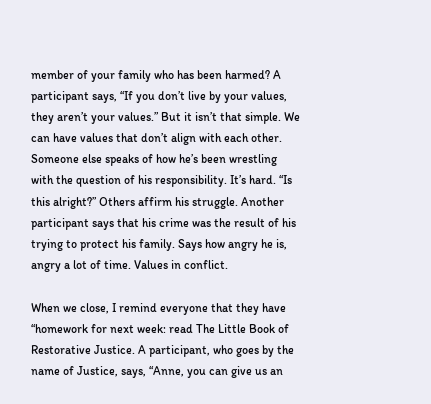member of your family who has been harmed? A participant says, “If you don’t live by your values, they aren’t your values.” But it isn’t that simple. We can have values that don’t align with each other. Someone else speaks of how he’s been wrestling with the question of his responsibility. It’s hard. “Is this alright?” Others affirm his struggle. Another participant says that his crime was the result of his trying to protect his family. Says how angry he is, angry a lot of time. Values in conflict.

When we close, I remind everyone that they have “homework for next week: read The Little Book of Restorative Justice. A participant, who goes by the name of Justice, says, “Anne, you can give us an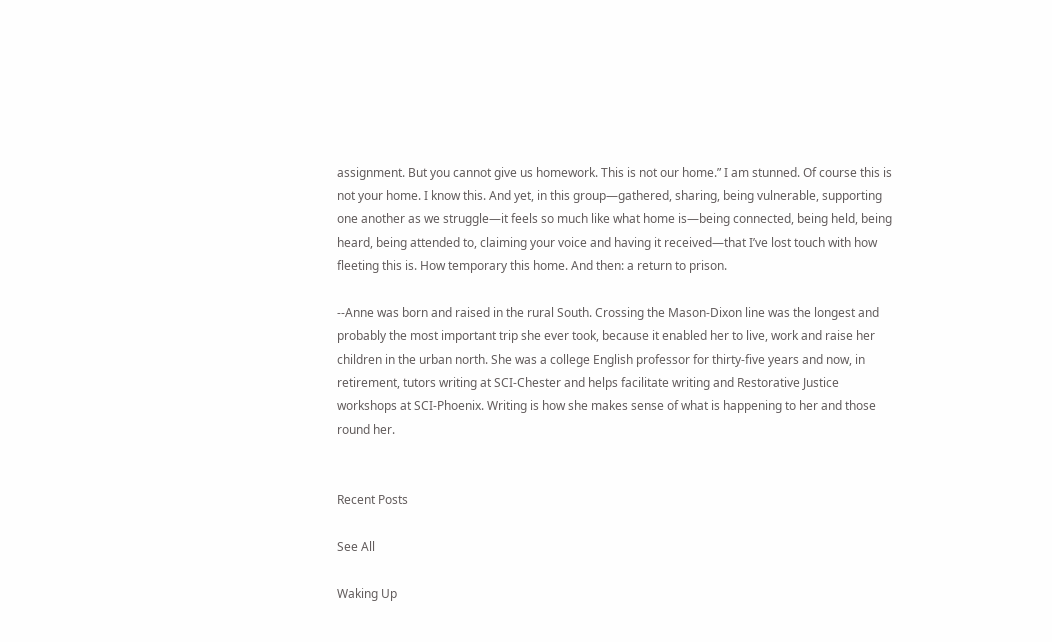assignment. But you cannot give us homework. This is not our home.” I am stunned. Of course this is not your home. I know this. And yet, in this group—gathered, sharing, being vulnerable, supporting one another as we struggle—it feels so much like what home is—being connected, being held, being heard, being attended to, claiming your voice and having it received—that I’ve lost touch with how fleeting this is. How temporary this home. And then: a return to prison.

--Anne was born and raised in the rural South. Crossing the Mason-Dixon line was the longest and probably the most important trip she ever took, because it enabled her to live, work and raise her children in the urban north. She was a college English professor for thirty-five years and now, in retirement, tutors writing at SCI-Chester and helps facilitate writing and Restorative Justice workshops at SCI-Phoenix. Writing is how she makes sense of what is happening to her and those round her.


Recent Posts

See All

Waking Up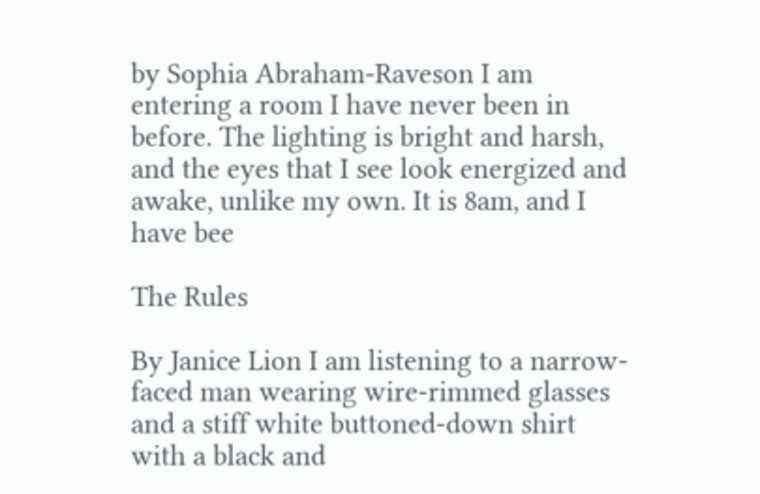by Sophia Abraham-Raveson I am entering a room I have never been in before. The lighting is bright and harsh, and the eyes that I see look energized and awake, unlike my own. It is 8am, and I have bee

The Rules

By Janice Lion I am listening to a narrow-faced man wearing wire-rimmed glasses and a stiff white buttoned-down shirt with a black and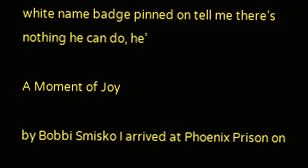white name badge pinned on tell me there’s nothing he can do, he’

A Moment of Joy

by Bobbi Smisko I arrived at Phoenix Prison on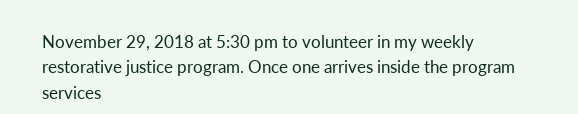November 29, 2018 at 5:30 pm to volunteer in my weekly restorative justice program. Once one arrives inside the program services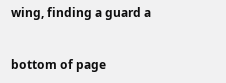wing, finding a guard a


bottom of page